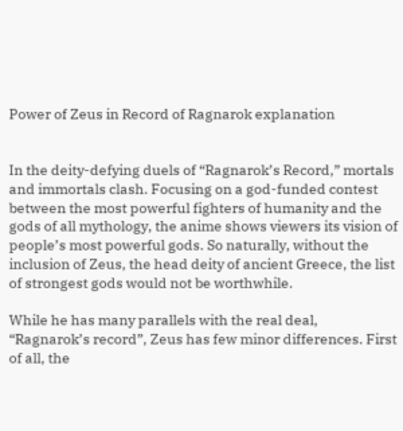Power of Zeus in Record of Ragnarok explanation


In the deity-defying duels of “Ragnarok’s Record,” mortals and immortals clash. Focusing on a god-funded contest between the most powerful fighters of humanity and the gods of all mythology, the anime shows viewers its vision of people’s most powerful gods. So naturally, without the inclusion of Zeus, the head deity of ancient Greece, the list of strongest gods would not be worthwhile.

While he has many parallels with the real deal, “Ragnarok’s record”, Zeus has few minor differences. First of all, the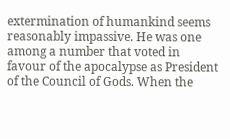extermination of humankind seems reasonably impassive. He was one among a number that voted in favour of the apocalypse as President of the Council of Gods. When the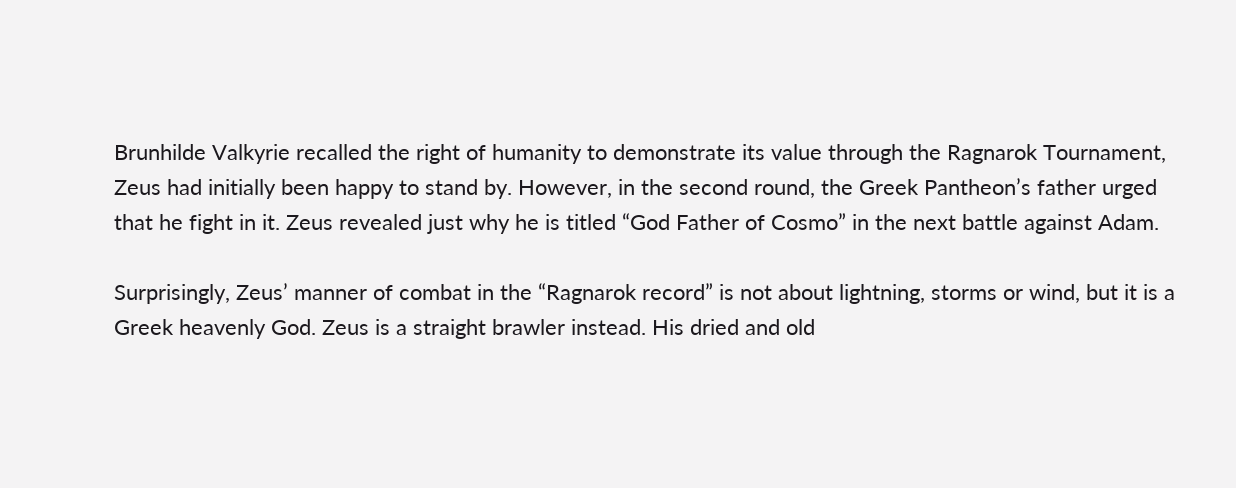Brunhilde Valkyrie recalled the right of humanity to demonstrate its value through the Ragnarok Tournament, Zeus had initially been happy to stand by. However, in the second round, the Greek Pantheon’s father urged that he fight in it. Zeus revealed just why he is titled “God Father of Cosmo” in the next battle against Adam.

Surprisingly, Zeus’ manner of combat in the “Ragnarok record” is not about lightning, storms or wind, but it is a Greek heavenly God. Zeus is a straight brawler instead. His dried and old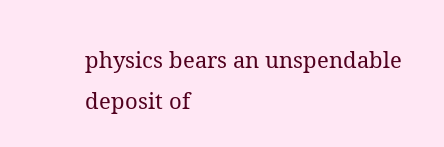physics bears an unspendable deposit of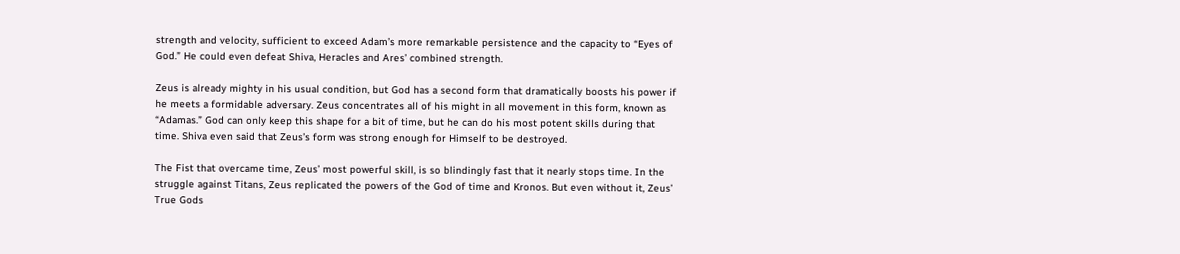strength and velocity, sufficient to exceed Adam’s more remarkable persistence and the capacity to “Eyes of God.” He could even defeat Shiva, Heracles and Ares’ combined strength.

Zeus is already mighty in his usual condition, but God has a second form that dramatically boosts his power if he meets a formidable adversary. Zeus concentrates all of his might in all movement in this form, known as “Adamas.” God can only keep this shape for a bit of time, but he can do his most potent skills during that time. Shiva even said that Zeus’s form was strong enough for Himself to be destroyed.

The Fist that overcame time, Zeus’ most powerful skill, is so blindingly fast that it nearly stops time. In the struggle against Titans, Zeus replicated the powers of the God of time and Kronos. But even without it, Zeus’ True Gods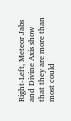Right-Left, Meteor Jabs and Divine Axis show that they are more than most could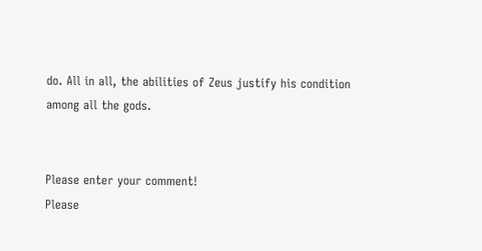do. All in all, the abilities of Zeus justify his condition among all the gods.


Please enter your comment!
Please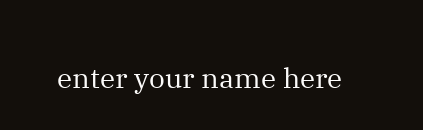enter your name here